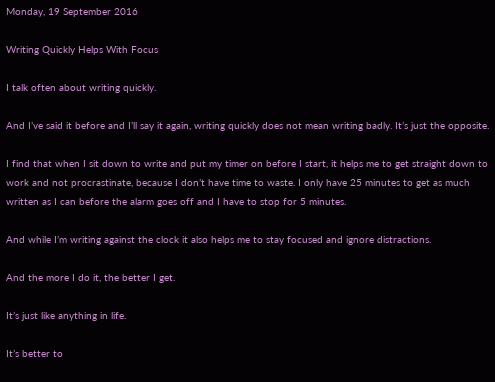Monday, 19 September 2016

Writing Quickly Helps With Focus

I talk often about writing quickly.

And I’ve said it before and I’ll say it again, writing quickly does not mean writing badly. It’s just the opposite.

I find that when I sit down to write and put my timer on before I start, it helps me to get straight down to work and not procrastinate, because I don’t have time to waste. I only have 25 minutes to get as much written as I can before the alarm goes off and I have to stop for 5 minutes.

And while I’m writing against the clock it also helps me to stay focused and ignore distractions.

And the more I do it, the better I get.

It’s just like anything in life.

It’s better to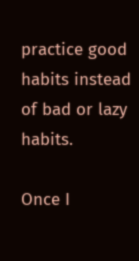practice good habits instead of bad or lazy habits.

Once I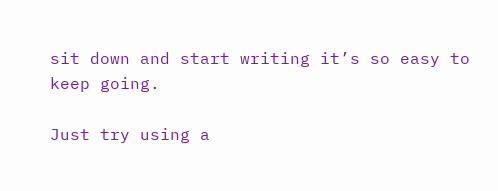sit down and start writing it’s so easy to keep going.

Just try using a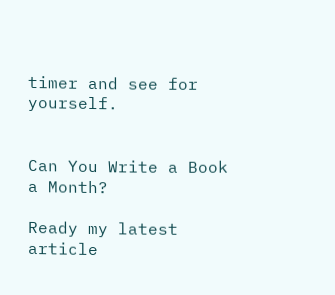timer and see for yourself.


Can You Write a Book a Month?

Ready my latest article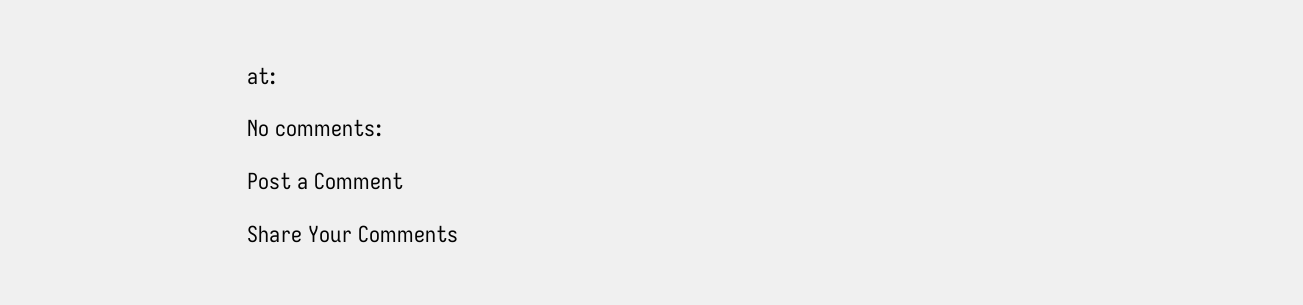at:

No comments:

Post a Comment

Share Your Comments